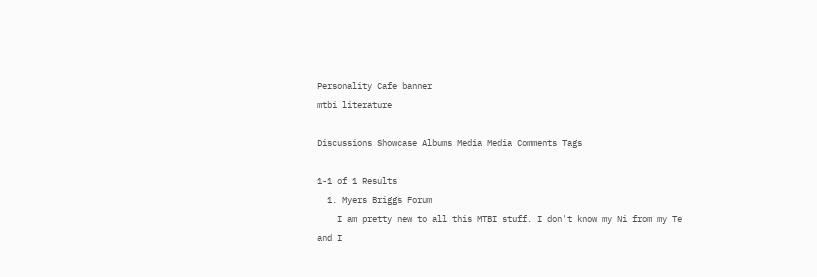Personality Cafe banner
mtbi literature

Discussions Showcase Albums Media Media Comments Tags

1-1 of 1 Results
  1. Myers Briggs Forum
    I am pretty new to all this MTBI stuff. I don't know my Ni from my Te and I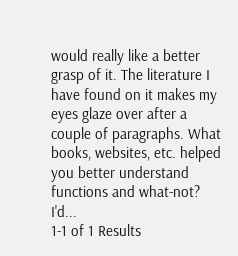would really like a better grasp of it. The literature I have found on it makes my eyes glaze over after a couple of paragraphs. What books, websites, etc. helped you better understand functions and what-not? I'd...
1-1 of 1 Results